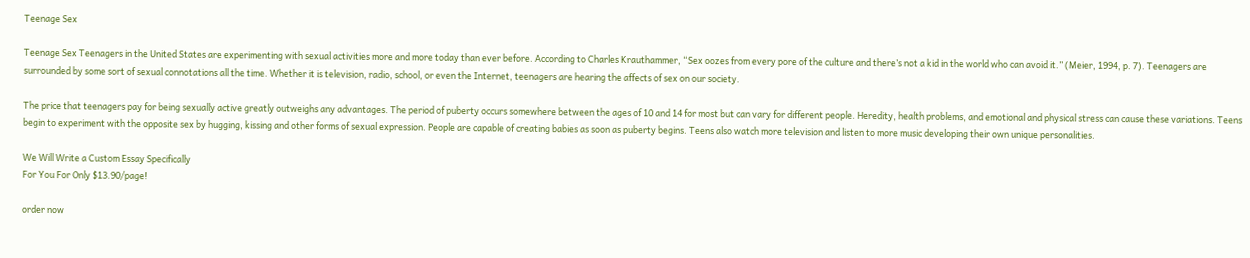Teenage Sex

Teenage Sex Teenagers in the United States are experimenting with sexual activities more and more today than ever before. According to Charles Krauthammer, “Sex oozes from every pore of the culture and there’s not a kid in the world who can avoid it.” (Meier, 1994, p. 7). Teenagers are surrounded by some sort of sexual connotations all the time. Whether it is television, radio, school, or even the Internet, teenagers are hearing the affects of sex on our society.

The price that teenagers pay for being sexually active greatly outweighs any advantages. The period of puberty occurs somewhere between the ages of 10 and 14 for most but can vary for different people. Heredity, health problems, and emotional and physical stress can cause these variations. Teens begin to experiment with the opposite sex by hugging, kissing and other forms of sexual expression. People are capable of creating babies as soon as puberty begins. Teens also watch more television and listen to more music developing their own unique personalities.

We Will Write a Custom Essay Specifically
For You For Only $13.90/page!

order now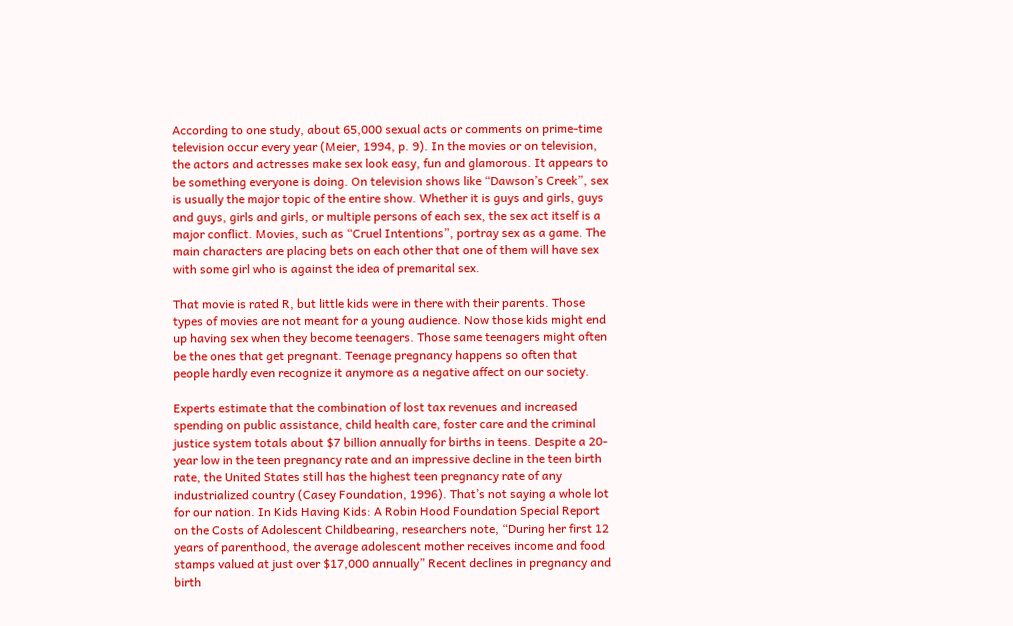According to one study, about 65,000 sexual acts or comments on prime-time television occur every year (Meier, 1994, p. 9). In the movies or on television, the actors and actresses make sex look easy, fun and glamorous. It appears to be something everyone is doing. On television shows like “Dawson’s Creek”, sex is usually the major topic of the entire show. Whether it is guys and girls, guys and guys, girls and girls, or multiple persons of each sex, the sex act itself is a major conflict. Movies, such as “Cruel Intentions”, portray sex as a game. The main characters are placing bets on each other that one of them will have sex with some girl who is against the idea of premarital sex.

That movie is rated R, but little kids were in there with their parents. Those types of movies are not meant for a young audience. Now those kids might end up having sex when they become teenagers. Those same teenagers might often be the ones that get pregnant. Teenage pregnancy happens so often that people hardly even recognize it anymore as a negative affect on our society.

Experts estimate that the combination of lost tax revenues and increased spending on public assistance, child health care, foster care and the criminal justice system totals about $7 billion annually for births in teens. Despite a 20-year low in the teen pregnancy rate and an impressive decline in the teen birth rate, the United States still has the highest teen pregnancy rate of any industrialized country (Casey Foundation, 1996). That’s not saying a whole lot for our nation. In Kids Having Kids: A Robin Hood Foundation Special Report on the Costs of Adolescent Childbearing, researchers note, “During her first 12 years of parenthood, the average adolescent mother receives income and food stamps valued at just over $17,000 annually” Recent declines in pregnancy and birth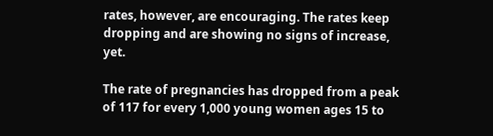rates, however, are encouraging. The rates keep dropping and are showing no signs of increase, yet.

The rate of pregnancies has dropped from a peak of 117 for every 1,000 young women ages 15 to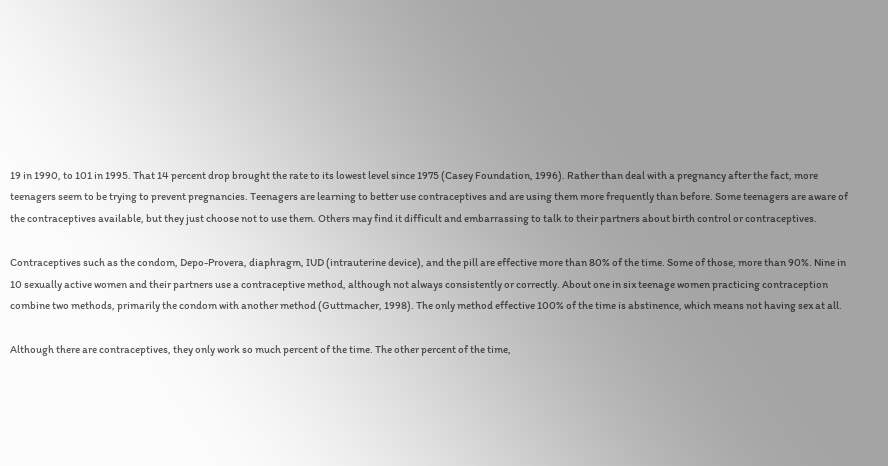19 in 1990, to 101 in 1995. That 14 percent drop brought the rate to its lowest level since 1975 (Casey Foundation, 1996). Rather than deal with a pregnancy after the fact, more teenagers seem to be trying to prevent pregnancies. Teenagers are learning to better use contraceptives and are using them more frequently than before. Some teenagers are aware of the contraceptives available, but they just choose not to use them. Others may find it difficult and embarrassing to talk to their partners about birth control or contraceptives.

Contraceptives such as the condom, Depo-Provera, diaphragm, IUD (intrauterine device), and the pill are effective more than 80% of the time. Some of those, more than 90%. Nine in 10 sexually active women and their partners use a contraceptive method, although not always consistently or correctly. About one in six teenage women practicing contraception combine two methods, primarily the condom with another method (Guttmacher, 1998). The only method effective 100% of the time is abstinence, which means not having sex at all.

Although there are contraceptives, they only work so much percent of the time. The other percent of the time,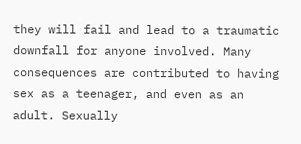they will fail and lead to a traumatic downfall for anyone involved. Many consequences are contributed to having sex as a teenager, and even as an adult. Sexually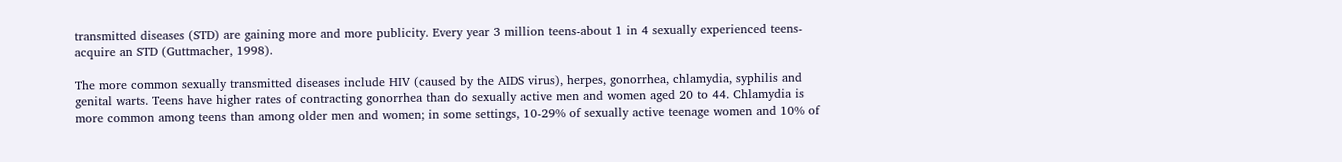transmitted diseases (STD) are gaining more and more publicity. Every year 3 million teens-about 1 in 4 sexually experienced teens-acquire an STD (Guttmacher, 1998).

The more common sexually transmitted diseases include HIV (caused by the AIDS virus), herpes, gonorrhea, chlamydia, syphilis and genital warts. Teens have higher rates of contracting gonorrhea than do sexually active men and women aged 20 to 44. Chlamydia is more common among teens than among older men and women; in some settings, 10-29% of sexually active teenage women and 10% of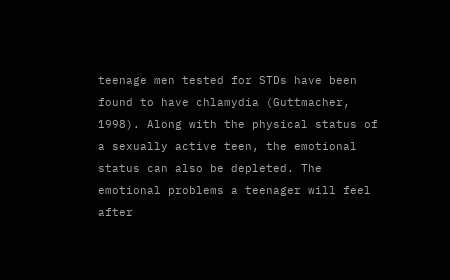teenage men tested for STDs have been found to have chlamydia (Guttmacher, 1998). Along with the physical status of a sexually active teen, the emotional status can also be depleted. The emotional problems a teenager will feel after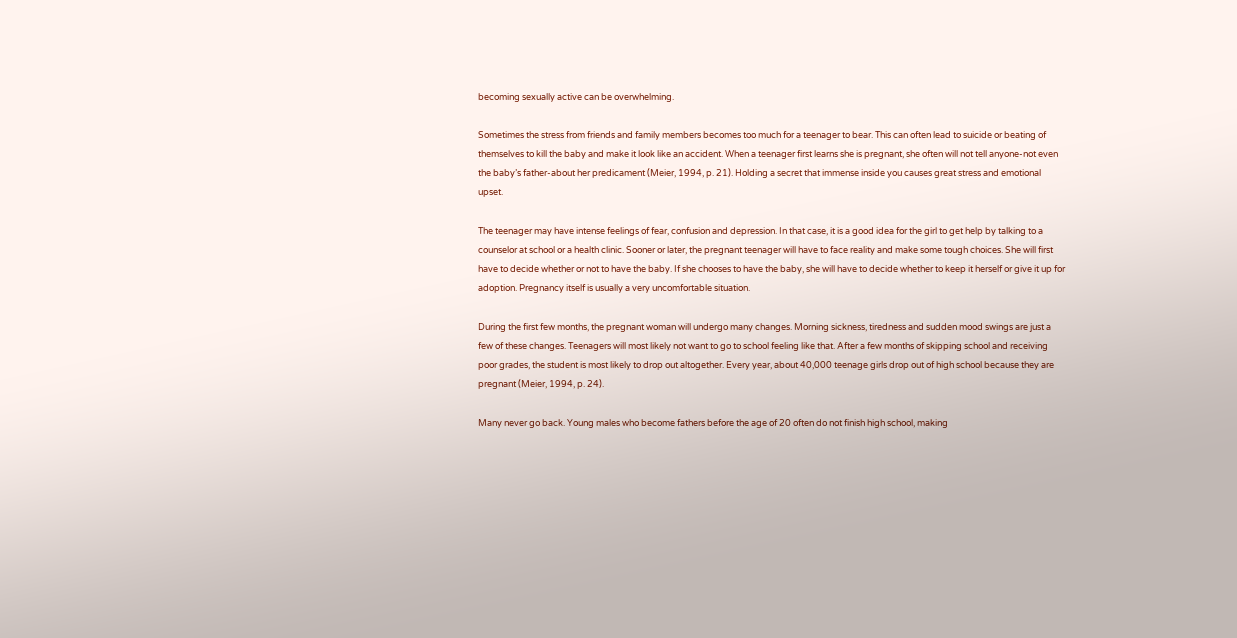becoming sexually active can be overwhelming.

Sometimes the stress from friends and family members becomes too much for a teenager to bear. This can often lead to suicide or beating of themselves to kill the baby and make it look like an accident. When a teenager first learns she is pregnant, she often will not tell anyone-not even the baby’s father-about her predicament (Meier, 1994, p. 21). Holding a secret that immense inside you causes great stress and emotional upset.

The teenager may have intense feelings of fear, confusion and depression. In that case, it is a good idea for the girl to get help by talking to a counselor at school or a health clinic. Sooner or later, the pregnant teenager will have to face reality and make some tough choices. She will first have to decide whether or not to have the baby. If she chooses to have the baby, she will have to decide whether to keep it herself or give it up for adoption. Pregnancy itself is usually a very uncomfortable situation.

During the first few months, the pregnant woman will undergo many changes. Morning sickness, tiredness and sudden mood swings are just a few of these changes. Teenagers will most likely not want to go to school feeling like that. After a few months of skipping school and receiving poor grades, the student is most likely to drop out altogether. Every year, about 40,000 teenage girls drop out of high school because they are pregnant (Meier, 1994, p. 24).

Many never go back. Young males who become fathers before the age of 20 often do not finish high school, making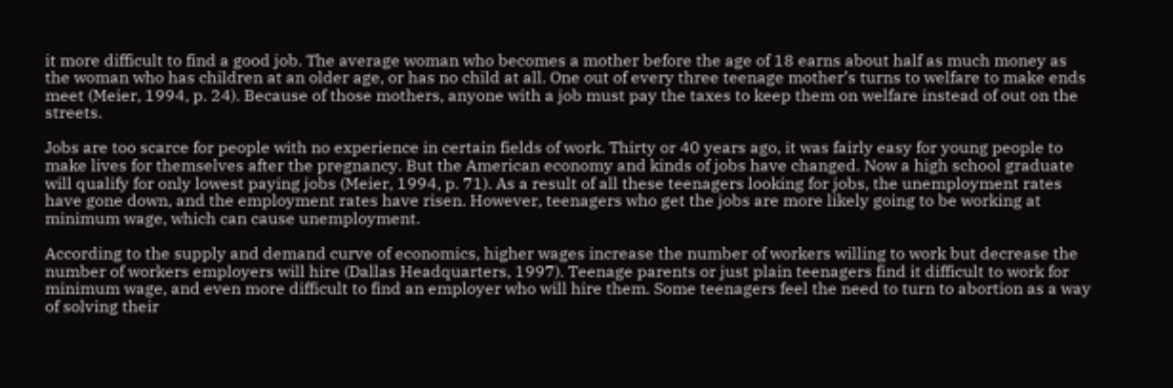it more difficult to find a good job. The average woman who becomes a mother before the age of 18 earns about half as much money as the woman who has children at an older age, or has no child at all. One out of every three teenage mother’s turns to welfare to make ends meet (Meier, 1994, p. 24). Because of those mothers, anyone with a job must pay the taxes to keep them on welfare instead of out on the streets.

Jobs are too scarce for people with no experience in certain fields of work. Thirty or 40 years ago, it was fairly easy for young people to make lives for themselves after the pregnancy. But the American economy and kinds of jobs have changed. Now a high school graduate will qualify for only lowest paying jobs (Meier, 1994, p. 71). As a result of all these teenagers looking for jobs, the unemployment rates have gone down, and the employment rates have risen. However, teenagers who get the jobs are more likely going to be working at minimum wage, which can cause unemployment.

According to the supply and demand curve of economics, higher wages increase the number of workers willing to work but decrease the number of workers employers will hire (Dallas Headquarters, 1997). Teenage parents or just plain teenagers find it difficult to work for minimum wage, and even more difficult to find an employer who will hire them. Some teenagers feel the need to turn to abortion as a way of solving their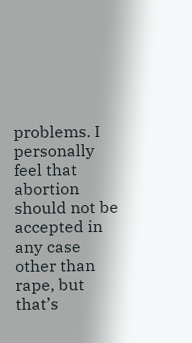problems. I personally feel that abortion should not be accepted in any case other than rape, but that’s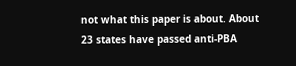not what this paper is about. About 23 states have passed anti-PBA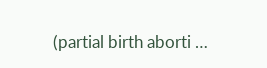(partial birth aborti …